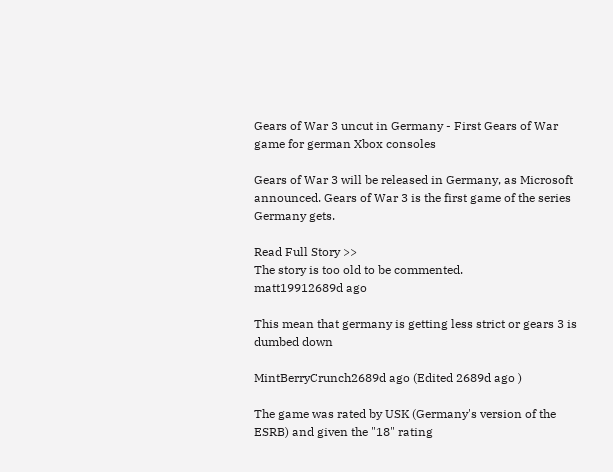Gears of War 3 uncut in Germany - First Gears of War game for german Xbox consoles

Gears of War 3 will be released in Germany, as Microsoft announced. Gears of War 3 is the first game of the series Germany gets.

Read Full Story >>
The story is too old to be commented.
matt19912689d ago

This mean that germany is getting less strict or gears 3 is dumbed down

MintBerryCrunch2689d ago (Edited 2689d ago )

The game was rated by USK (Germany's version of the ESRB) and given the "18" rating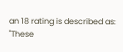an 18 rating is described as: "These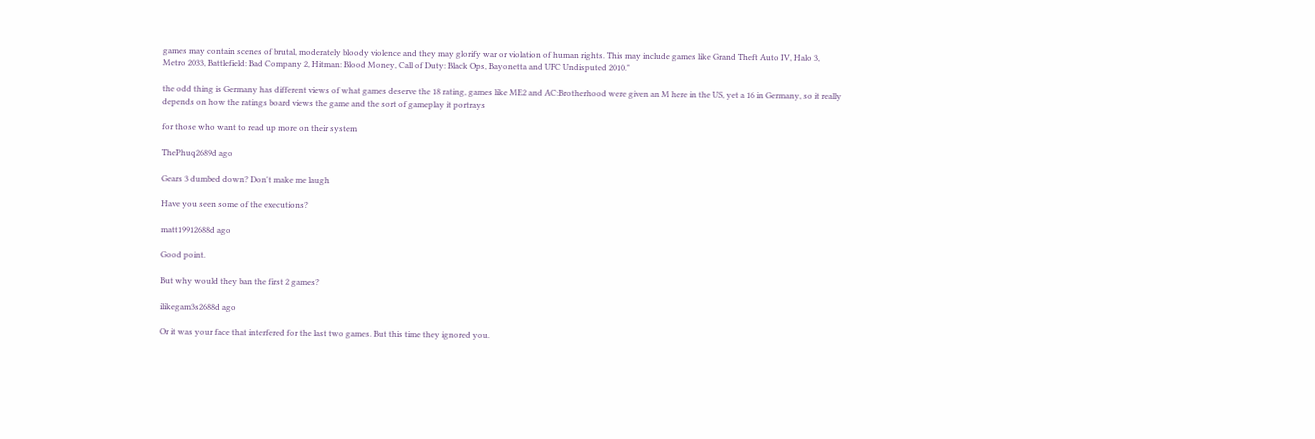games may contain scenes of brutal, moderately bloody violence and they may glorify war or violation of human rights. This may include games like Grand Theft Auto IV, Halo 3, Metro 2033, Battlefield: Bad Company 2, Hitman: Blood Money, Call of Duty: Black Ops, Bayonetta and UFC Undisputed 2010."

the odd thing is Germany has different views of what games deserve the 18 rating, games like ME2 and AC:Brotherhood were given an M here in the US, yet a 16 in Germany, so it really depends on how the ratings board views the game and the sort of gameplay it portrays

for those who want to read up more on their system

ThePhuq2689d ago

Gears 3 dumbed down? Don't make me laugh

Have you seen some of the executions?

matt19912688d ago

Good point.

But why would they ban the first 2 games?

ilikegam3s2688d ago

Or it was your face that interfered for the last two games. But this time they ignored you.